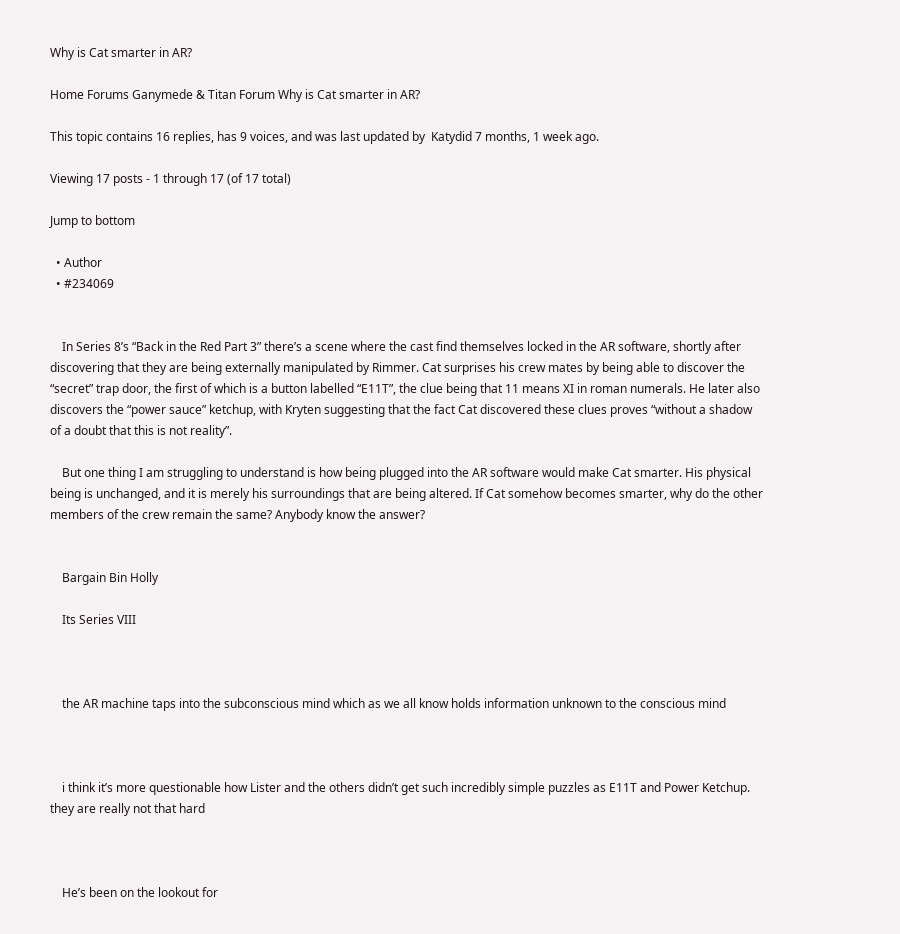Why is Cat smarter in AR?

Home Forums Ganymede & Titan Forum Why is Cat smarter in AR?

This topic contains 16 replies, has 9 voices, and was last updated by  Katydid 7 months, 1 week ago.

Viewing 17 posts - 1 through 17 (of 17 total)

Jump to bottom

  • Author
  • #234069


    In Series 8’s “Back in the Red Part 3” there’s a scene where the cast find themselves locked in the AR software, shortly after discovering that they are being externally manipulated by Rimmer. Cat surprises his crew mates by being able to discover the “secret” trap door, the first of which is a button labelled “E11T”, the clue being that 11 means XI in roman numerals. He later also discovers the “power sauce” ketchup, with Kryten suggesting that the fact Cat discovered these clues proves “without a shadow of a doubt that this is not reality”.

    But one thing I am struggling to understand is how being plugged into the AR software would make Cat smarter. His physical being is unchanged, and it is merely his surroundings that are being altered. If Cat somehow becomes smarter, why do the other members of the crew remain the same? Anybody know the answer?


    Bargain Bin Holly

    Its Series VIII



    the AR machine taps into the subconscious mind which as we all know holds information unknown to the conscious mind



    i think it’s more questionable how Lister and the others didn’t get such incredibly simple puzzles as E11T and Power Ketchup. they are really not that hard



    He’s been on the lookout for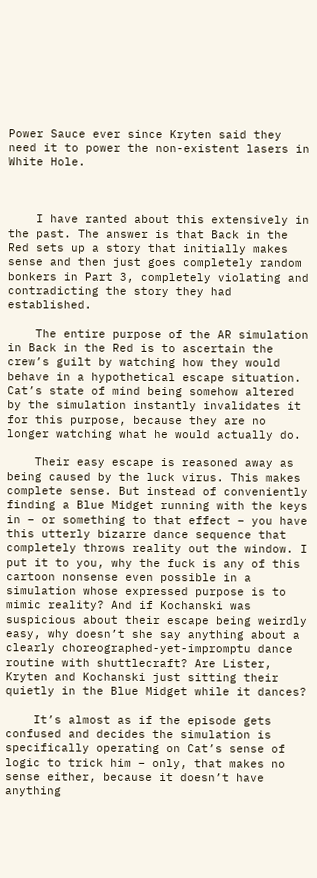Power Sauce ever since Kryten said they need it to power the non-existent lasers in White Hole.



    I have ranted about this extensively in the past. The answer is that Back in the Red sets up a story that initially makes sense and then just goes completely random bonkers in Part 3, completely violating and contradicting the story they had established.

    The entire purpose of the AR simulation in Back in the Red is to ascertain the crew’s guilt by watching how they would behave in a hypothetical escape situation. Cat’s state of mind being somehow altered by the simulation instantly invalidates it for this purpose, because they are no longer watching what he would actually do.

    Their easy escape is reasoned away as being caused by the luck virus. This makes complete sense. But instead of conveniently finding a Blue Midget running with the keys in – or something to that effect – you have this utterly bizarre dance sequence that completely throws reality out the window. I put it to you, why the fuck is any of this cartoon nonsense even possible in a simulation whose expressed purpose is to mimic reality? And if Kochanski was suspicious about their escape being weirdly easy, why doesn’t she say anything about a clearly choreographed-yet-impromptu dance routine with shuttlecraft? Are Lister, Kryten and Kochanski just sitting their quietly in the Blue Midget while it dances?

    It’s almost as if the episode gets confused and decides the simulation is specifically operating on Cat’s sense of logic to trick him – only, that makes no sense either, because it doesn’t have anything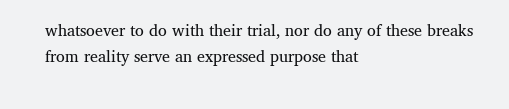whatsoever to do with their trial, nor do any of these breaks from reality serve an expressed purpose that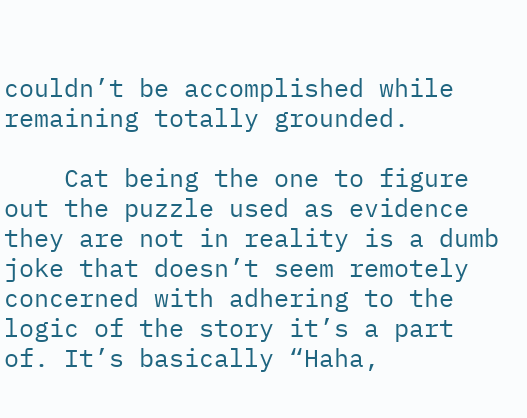couldn’t be accomplished while remaining totally grounded.

    Cat being the one to figure out the puzzle used as evidence they are not in reality is a dumb joke that doesn’t seem remotely concerned with adhering to the logic of the story it’s a part of. It’s basically “Haha,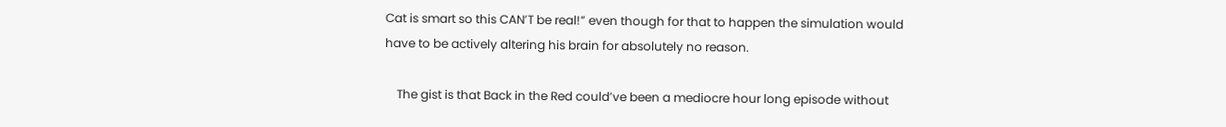Cat is smart so this CAN’T be real!” even though for that to happen the simulation would have to be actively altering his brain for absolutely no reason.

    The gist is that Back in the Red could’ve been a mediocre hour long episode without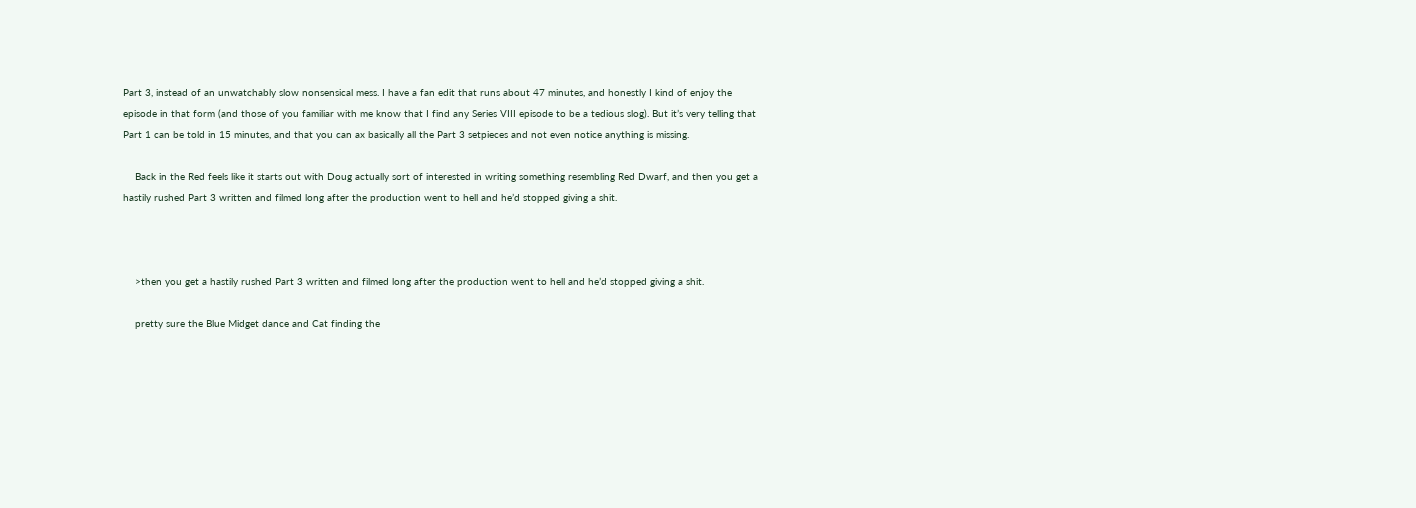Part 3, instead of an unwatchably slow nonsensical mess. I have a fan edit that runs about 47 minutes, and honestly I kind of enjoy the episode in that form (and those of you familiar with me know that I find any Series VIII episode to be a tedious slog). But it’s very telling that Part 1 can be told in 15 minutes, and that you can ax basically all the Part 3 setpieces and not even notice anything is missing.

    Back in the Red feels like it starts out with Doug actually sort of interested in writing something resembling Red Dwarf, and then you get a hastily rushed Part 3 written and filmed long after the production went to hell and he’d stopped giving a shit.



    >then you get a hastily rushed Part 3 written and filmed long after the production went to hell and he’d stopped giving a shit.

    pretty sure the Blue Midget dance and Cat finding the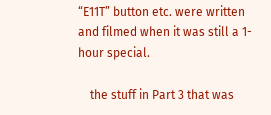“E11T” button etc. were written and filmed when it was still a 1-hour special.

    the stuff in Part 3 that was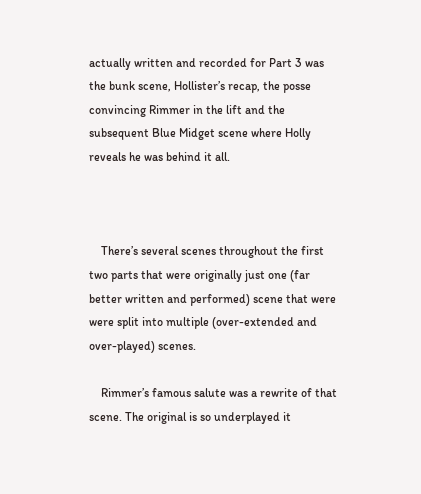actually written and recorded for Part 3 was the bunk scene, Hollister’s recap, the posse convincing Rimmer in the lift and the subsequent Blue Midget scene where Holly reveals he was behind it all.



    There’s several scenes throughout the first two parts that were originally just one (far better written and performed) scene that were were split into multiple (over-extended and over-played) scenes.

    Rimmer’s famous salute was a rewrite of that scene. The original is so underplayed it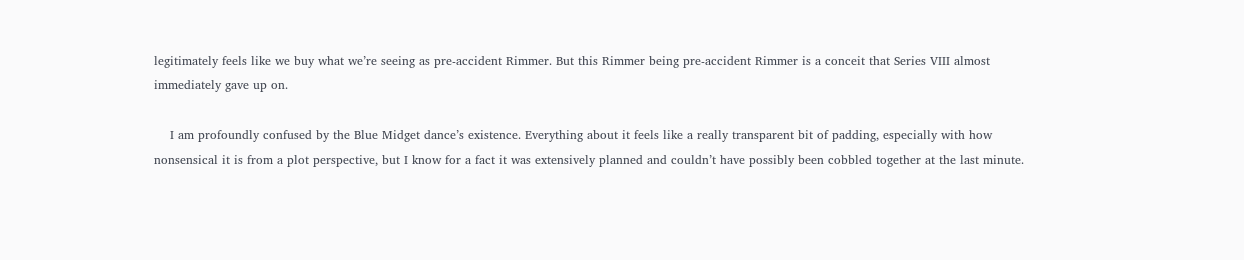legitimately feels like we buy what we’re seeing as pre-accident Rimmer. But this Rimmer being pre-accident Rimmer is a conceit that Series VIII almost immediately gave up on.

    I am profoundly confused by the Blue Midget dance’s existence. Everything about it feels like a really transparent bit of padding, especially with how nonsensical it is from a plot perspective, but I know for a fact it was extensively planned and couldn’t have possibly been cobbled together at the last minute.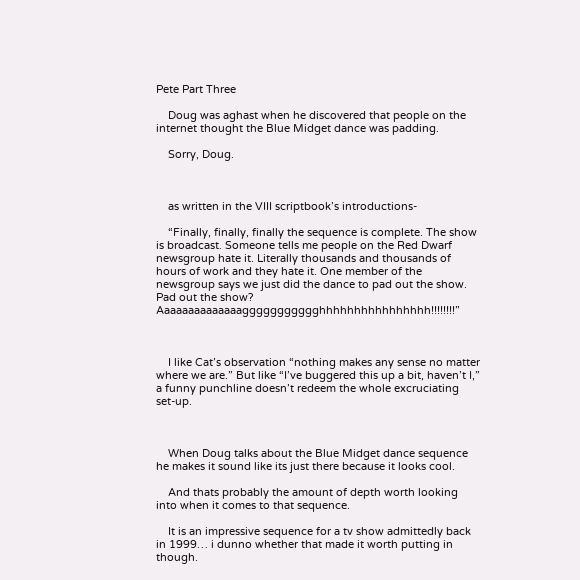Pete Part Three

    Doug was aghast when he discovered that people on the internet thought the Blue Midget dance was padding.

    Sorry, Doug.



    as written in the VIII scriptbook’s introductions-

    “Finally, finally, finally the sequence is complete. The show is broadcast. Someone tells me people on the Red Dwarf newsgroup hate it. Literally thousands and thousands of hours of work and they hate it. One member of the newsgroup says we just did the dance to pad out the show. Pad out the show? Aaaaaaaaaaaaaaggggggggggghhhhhhhhhhhhhhhh!!!!!!!!”



    I like Cat’s observation “nothing makes any sense no matter where we are.” But like “I’ve buggered this up a bit, haven’t I,” a funny punchline doesn’t redeem the whole excruciating set-up.



    When Doug talks about the Blue Midget dance sequence he makes it sound like its just there because it looks cool.

    And thats probably the amount of depth worth looking into when it comes to that sequence.

    It is an impressive sequence for a tv show admittedly back in 1999… i dunno whether that made it worth putting in though.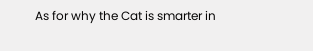As for why the Cat is smarter in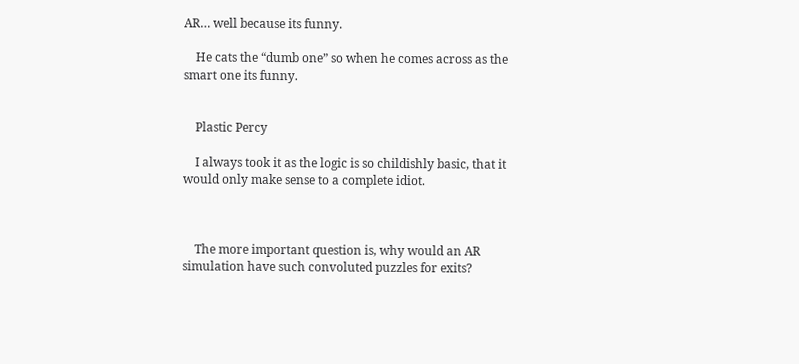AR… well because its funny.

    He cats the “dumb one” so when he comes across as the smart one its funny.


    Plastic Percy

    I always took it as the logic is so childishly basic, that it would only make sense to a complete idiot.



    The more important question is, why would an AR simulation have such convoluted puzzles for exits?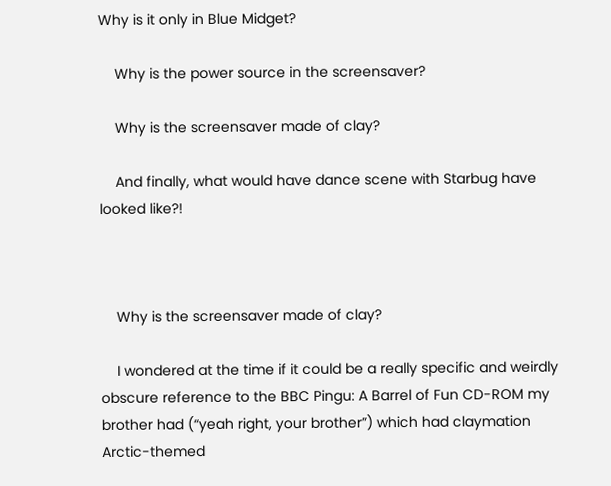Why is it only in Blue Midget?

    Why is the power source in the screensaver?

    Why is the screensaver made of clay?

    And finally, what would have dance scene with Starbug have looked like?!



    Why is the screensaver made of clay?

    I wondered at the time if it could be a really specific and weirdly obscure reference to the BBC Pingu: A Barrel of Fun CD-ROM my brother had (“yeah right, your brother”) which had claymation Arctic-themed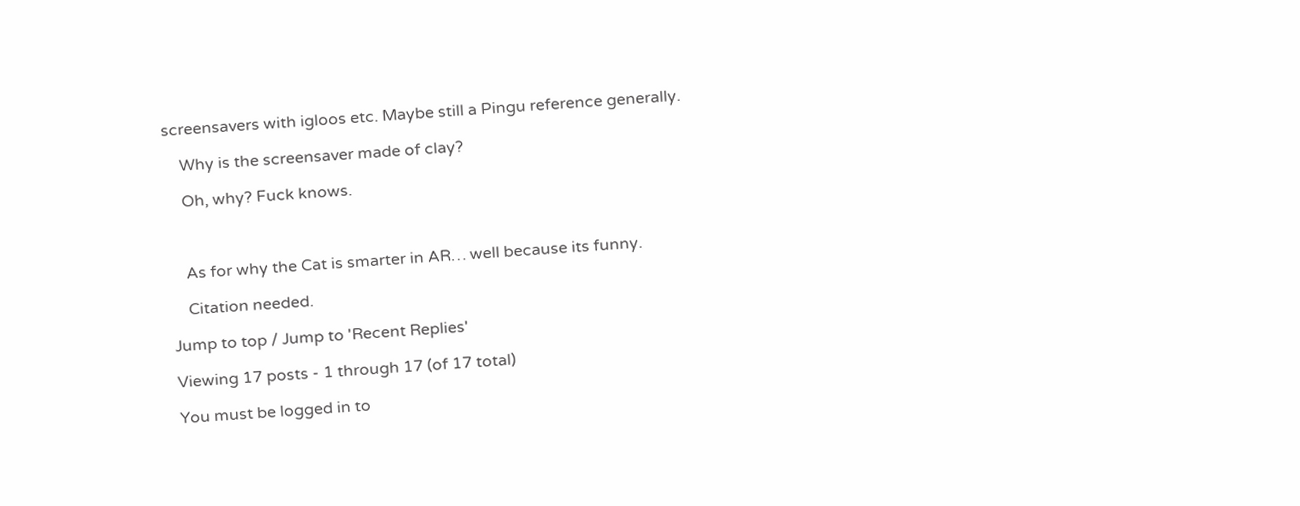screensavers with igloos etc. Maybe still a Pingu reference generally.

    Why is the screensaver made of clay?

    Oh, why? Fuck knows.



    As for why the Cat is smarter in AR… well because its funny.

    Citation needed.

Jump to top / Jump to 'Recent Replies'

Viewing 17 posts - 1 through 17 (of 17 total)

You must be logged in to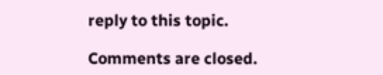reply to this topic.

Comments are closed.